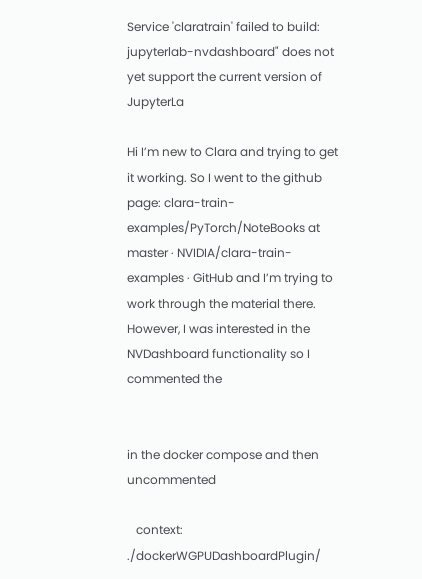Service 'claratrain' failed to build: jupyterlab-nvdashboard" does not yet support the current version of JupyterLa

Hi I’m new to Clara and trying to get it working. So I went to the github page: clara-train-examples/PyTorch/NoteBooks at master · NVIDIA/clara-train-examples · GitHub and I’m trying to work through the material there. However, I was interested in the NVDashboard functionality so I commented the


in the docker compose and then uncommented

   context: ./dockerWGPUDashboardPlugin/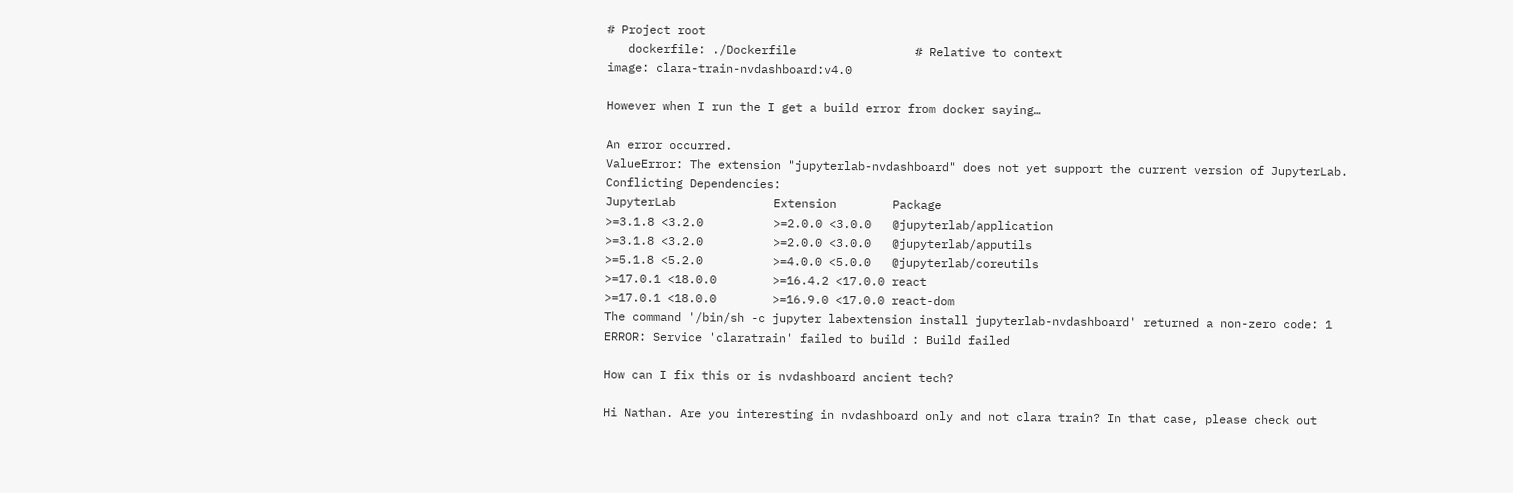# Project root
   dockerfile: ./Dockerfile                 # Relative to context
image: clara-train-nvdashboard:v4.0

However when I run the I get a build error from docker saying…

An error occurred.
ValueError: The extension "jupyterlab-nvdashboard" does not yet support the current version of JupyterLab.
Conflicting Dependencies:
JupyterLab              Extension        Package
>=3.1.8 <3.2.0          >=2.0.0 <3.0.0   @jupyterlab/application
>=3.1.8 <3.2.0          >=2.0.0 <3.0.0   @jupyterlab/apputils
>=5.1.8 <5.2.0          >=4.0.0 <5.0.0   @jupyterlab/coreutils
>=17.0.1 <18.0.0        >=16.4.2 <17.0.0 react
>=17.0.1 <18.0.0        >=16.9.0 <17.0.0 react-dom
The command '/bin/sh -c jupyter labextension install jupyterlab-nvdashboard' returned a non-zero code: 1
ERROR: Service 'claratrain' failed to build : Build failed

How can I fix this or is nvdashboard ancient tech?

Hi Nathan. Are you interesting in nvdashboard only and not clara train? In that case, please check out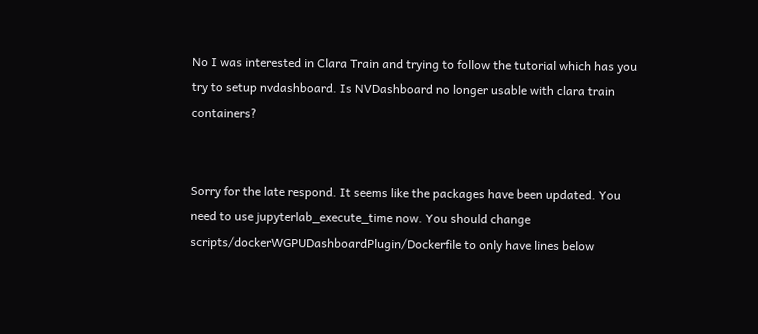No I was interested in Clara Train and trying to follow the tutorial which has you try to setup nvdashboard. Is NVDashboard no longer usable with clara train containers?


Sorry for the late respond. It seems like the packages have been updated. You need to use jupyterlab_execute_time now. You should change scripts/dockerWGPUDashboardPlugin/Dockerfile to only have lines below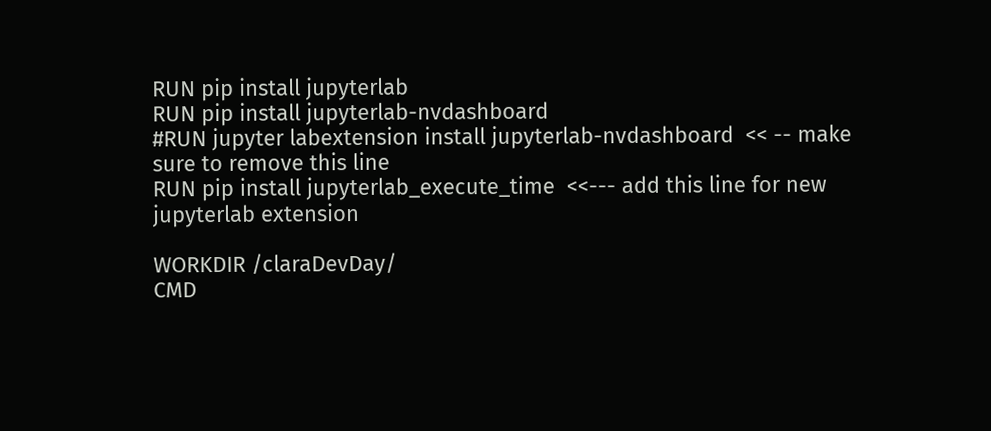RUN pip install jupyterlab
RUN pip install jupyterlab-nvdashboard
#RUN jupyter labextension install jupyterlab-nvdashboard  << -- make sure to remove this line
RUN pip install jupyterlab_execute_time  <<--- add this line for new jupyterlab extension

WORKDIR /claraDevDay/
CMD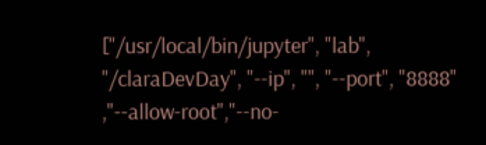["/usr/local/bin/jupyter", "lab", "/claraDevDay", "--ip", "", "--port", "8888" ,"--allow-root","--no-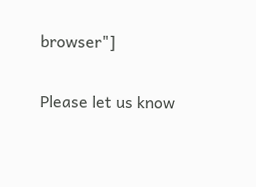browser"]

Please let us know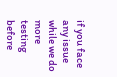if you face any issue while we do more testing before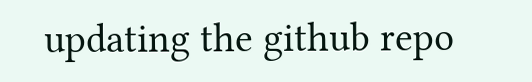updating the github repo